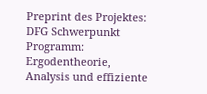Preprint des Projektes: DFG Schwerpunkt Programm: Ergodentheorie, Analysis und effiziente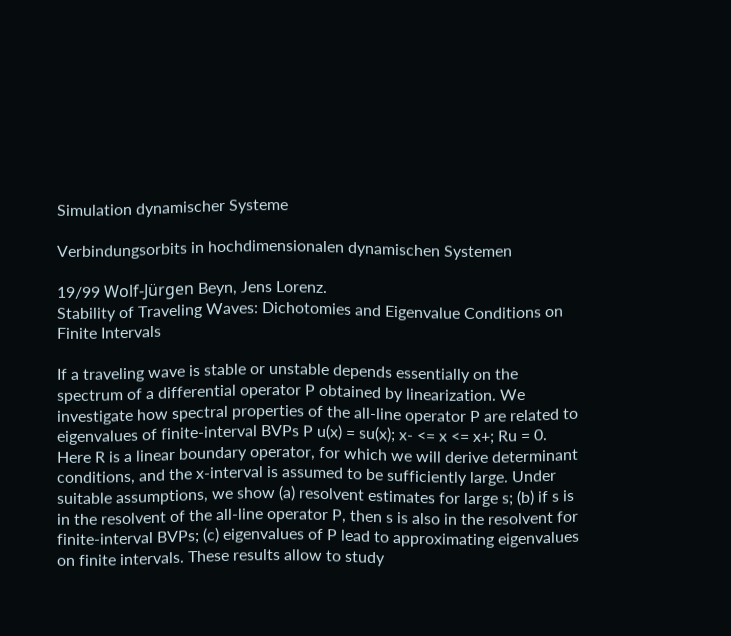Simulation dynamischer Systeme

Verbindungsorbits in hochdimensionalen dynamischen Systemen

19/99 Wolf-Jürgen Beyn, Jens Lorenz.
Stability of Traveling Waves: Dichotomies and Eigenvalue Conditions on Finite Intervals

If a traveling wave is stable or unstable depends essentially on the spectrum of a differential operator P obtained by linearization. We investigate how spectral properties of the all-line operator P are related to eigenvalues of finite-interval BVPs P u(x) = su(x); x- <= x <= x+; Ru = 0. Here R is a linear boundary operator, for which we will derive determinant conditions, and the x-interval is assumed to be sufficiently large. Under suitable assumptions, we show (a) resolvent estimates for large s; (b) if s is in the resolvent of the all-line operator P, then s is also in the resolvent for finite-interval BVPs; (c) eigenvalues of P lead to approximating eigenvalues on finite intervals. These results allow to study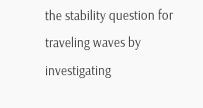the stability question for traveling waves by investigating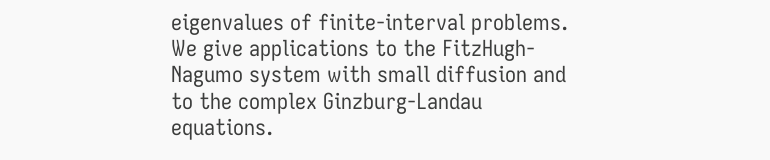eigenvalues of finite-interval problems. We give applications to the FitzHugh-Nagumo system with small diffusion and to the complex Ginzburg-Landau equations.